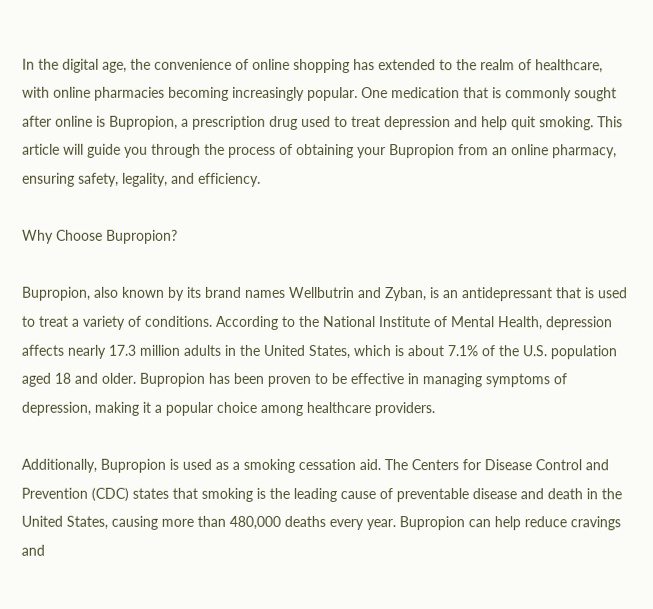In the digital age, the convenience of online shopping has extended to the realm of healthcare, with online pharmacies becoming increasingly popular. One medication that is commonly sought after online is Bupropion, a prescription drug used to treat depression and help quit smoking. This article will guide you through the process of obtaining your Bupropion from an online pharmacy, ensuring safety, legality, and efficiency.

Why Choose Bupropion?

Bupropion, also known by its brand names Wellbutrin and Zyban, is an antidepressant that is used to treat a variety of conditions. According to the National Institute of Mental Health, depression affects nearly 17.3 million adults in the United States, which is about 7.1% of the U.S. population aged 18 and older. Bupropion has been proven to be effective in managing symptoms of depression, making it a popular choice among healthcare providers.

Additionally, Bupropion is used as a smoking cessation aid. The Centers for Disease Control and Prevention (CDC) states that smoking is the leading cause of preventable disease and death in the United States, causing more than 480,000 deaths every year. Bupropion can help reduce cravings and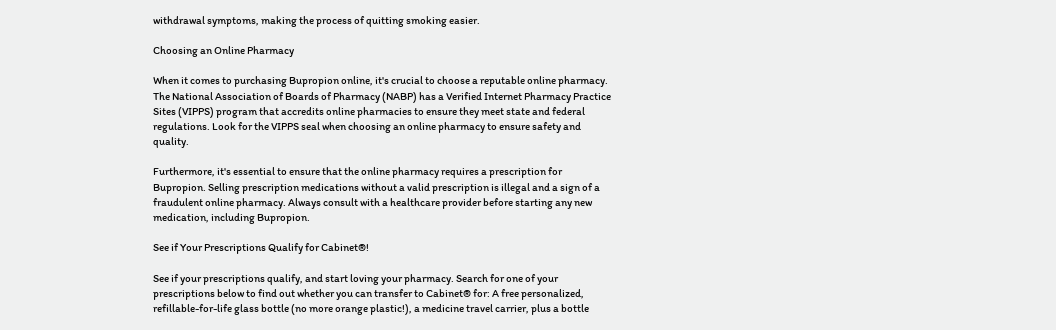withdrawal symptoms, making the process of quitting smoking easier.

Choosing an Online Pharmacy

When it comes to purchasing Bupropion online, it's crucial to choose a reputable online pharmacy. The National Association of Boards of Pharmacy (NABP) has a Verified Internet Pharmacy Practice Sites (VIPPS) program that accredits online pharmacies to ensure they meet state and federal regulations. Look for the VIPPS seal when choosing an online pharmacy to ensure safety and quality.

Furthermore, it's essential to ensure that the online pharmacy requires a prescription for Bupropion. Selling prescription medications without a valid prescription is illegal and a sign of a fraudulent online pharmacy. Always consult with a healthcare provider before starting any new medication, including Bupropion.

See if Your Prescriptions Qualify for Cabinet®!

See if your prescriptions qualify, and start loving your pharmacy. Search for one of your prescriptions below to find out whether you can transfer to Cabinet® for: A free personalized, refillable-for-life glass bottle (no more orange plastic!), a medicine travel carrier, plus a bottle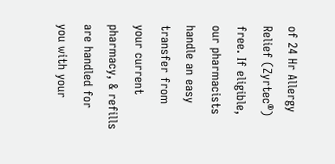of 24 Hr Allergy Relief (Zyrtec®) free. If eligible, our pharmacists handle an easy transfer from your current pharmacy, & refills are handled for you with your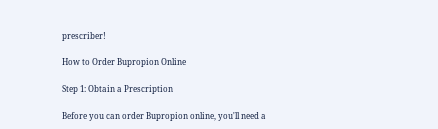prescriber!

How to Order Bupropion Online

Step 1: Obtain a Prescription

Before you can order Bupropion online, you'll need a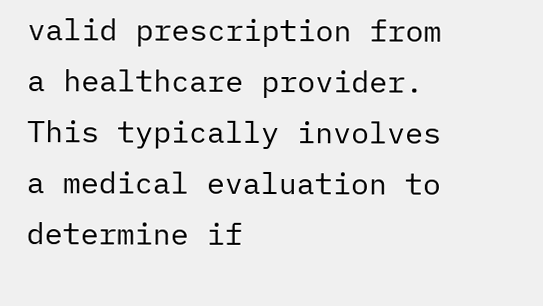valid prescription from a healthcare provider. This typically involves a medical evaluation to determine if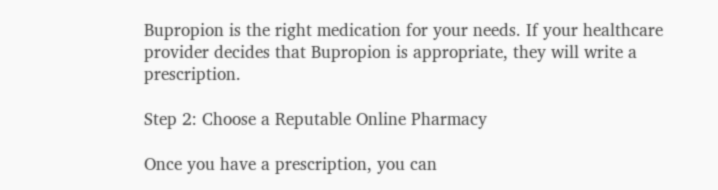Bupropion is the right medication for your needs. If your healthcare provider decides that Bupropion is appropriate, they will write a prescription.

Step 2: Choose a Reputable Online Pharmacy

Once you have a prescription, you can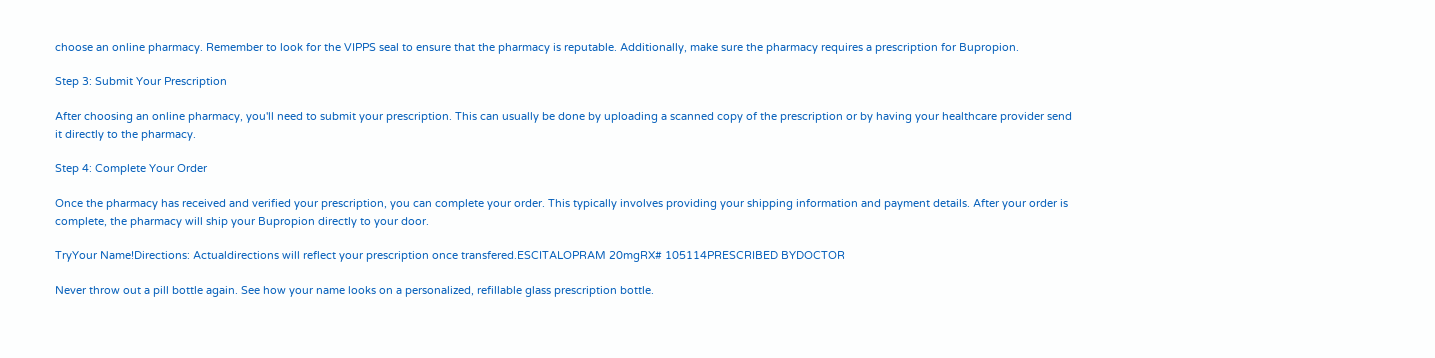choose an online pharmacy. Remember to look for the VIPPS seal to ensure that the pharmacy is reputable. Additionally, make sure the pharmacy requires a prescription for Bupropion.

Step 3: Submit Your Prescription

After choosing an online pharmacy, you'll need to submit your prescription. This can usually be done by uploading a scanned copy of the prescription or by having your healthcare provider send it directly to the pharmacy.

Step 4: Complete Your Order

Once the pharmacy has received and verified your prescription, you can complete your order. This typically involves providing your shipping information and payment details. After your order is complete, the pharmacy will ship your Bupropion directly to your door.

TryYour Name!Directions: Actualdirections will reflect your prescription once transfered.ESCITALOPRAM 20mgRX# 105114PRESCRIBED BYDOCTOR

Never throw out a pill bottle again. See how your name looks on a personalized, refillable glass prescription bottle.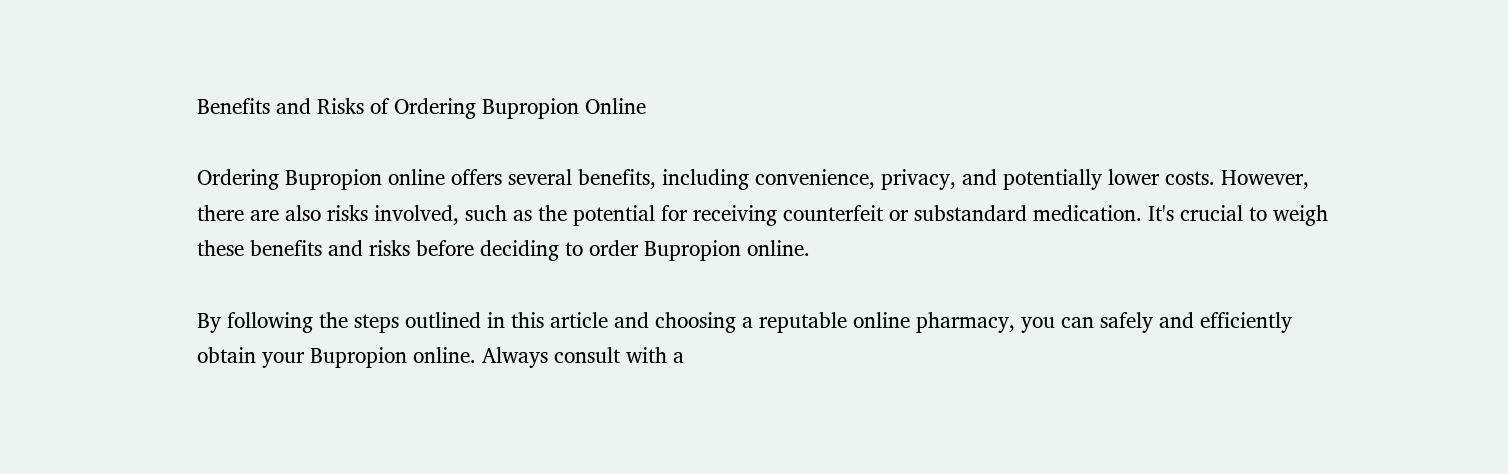Benefits and Risks of Ordering Bupropion Online

Ordering Bupropion online offers several benefits, including convenience, privacy, and potentially lower costs. However, there are also risks involved, such as the potential for receiving counterfeit or substandard medication. It's crucial to weigh these benefits and risks before deciding to order Bupropion online.

By following the steps outlined in this article and choosing a reputable online pharmacy, you can safely and efficiently obtain your Bupropion online. Always consult with a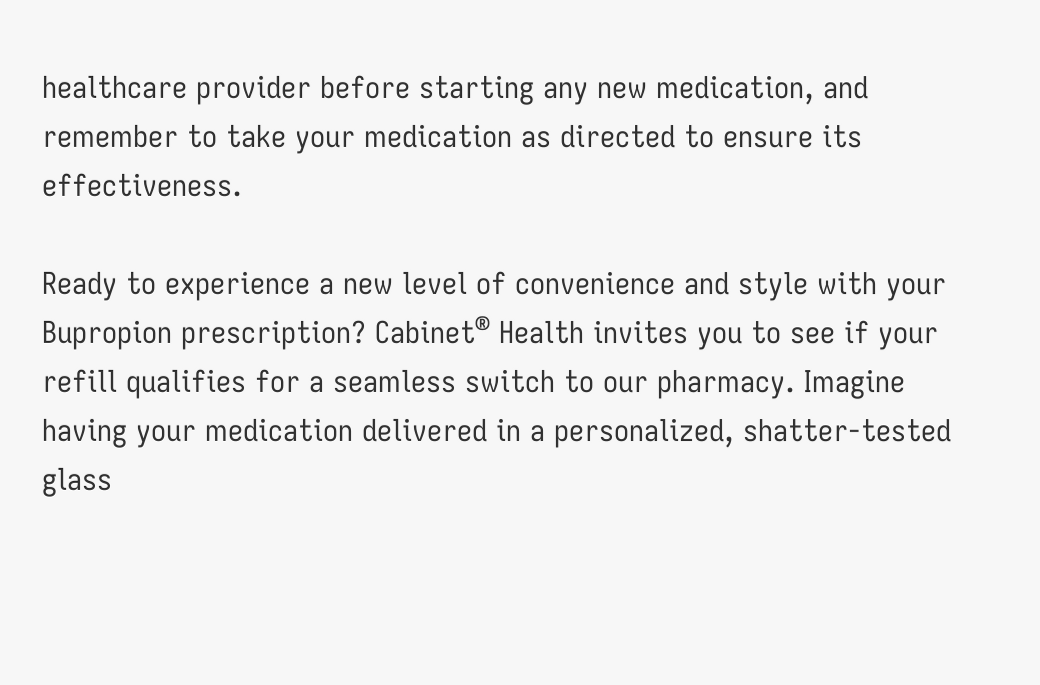healthcare provider before starting any new medication, and remember to take your medication as directed to ensure its effectiveness.

Ready to experience a new level of convenience and style with your Bupropion prescription? Cabinet® Health invites you to see if your refill qualifies for a seamless switch to our pharmacy. Imagine having your medication delivered in a personalized, shatter-tested glass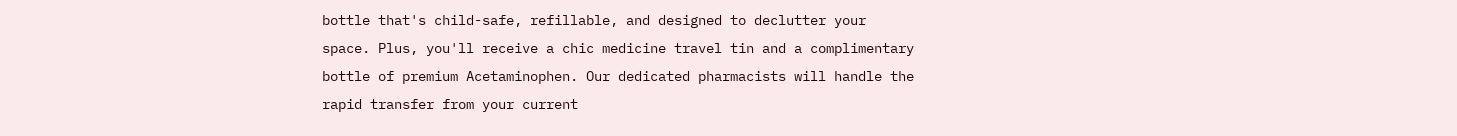bottle that's child-safe, refillable, and designed to declutter your space. Plus, you'll receive a chic medicine travel tin and a complimentary bottle of premium Acetaminophen. Our dedicated pharmacists will handle the rapid transfer from your current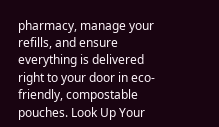pharmacy, manage your refills, and ensure everything is delivered right to your door in eco-friendly, compostable pouches. Look Up Your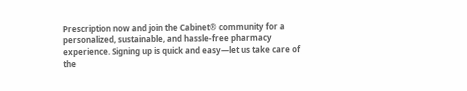Prescription now and join the Cabinet® community for a personalized, sustainable, and hassle-free pharmacy experience. Signing up is quick and easy—let us take care of the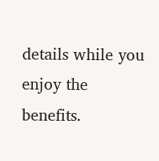details while you enjoy the benefits.